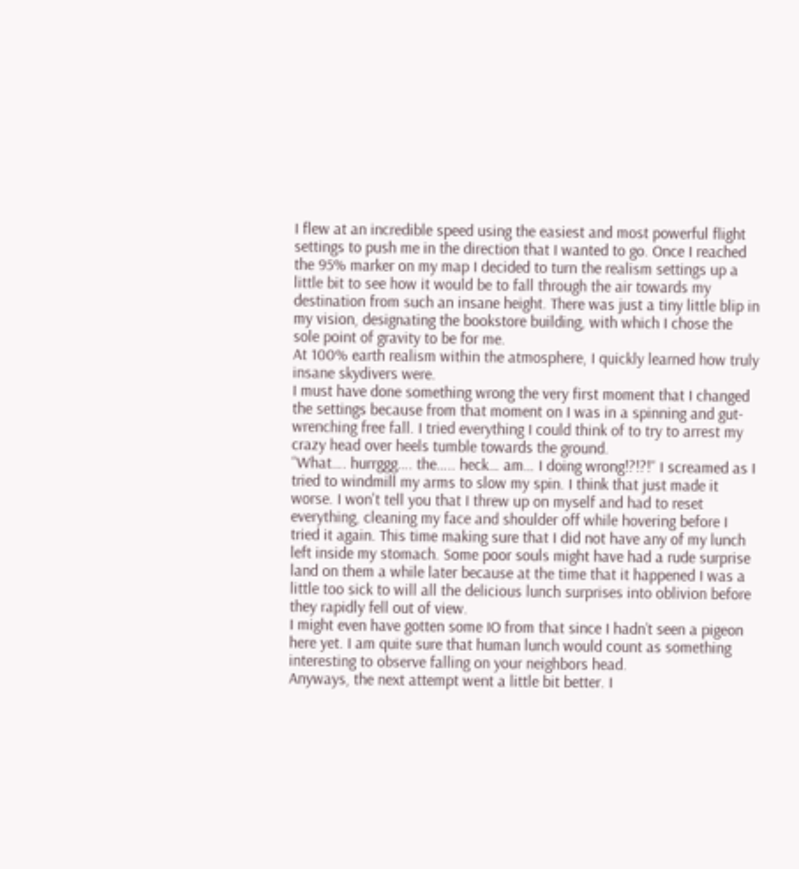I flew at an incredible speed using the easiest and most powerful flight settings to push me in the direction that I wanted to go. Once I reached the 95% marker on my map I decided to turn the realism settings up a little bit to see how it would be to fall through the air towards my destination from such an insane height. There was just a tiny little blip in my vision, designating the bookstore building, with which I chose the sole point of gravity to be for me.
At 100% earth realism within the atmosphere, I quickly learned how truly insane skydivers were.
I must have done something wrong the very first moment that I changed the settings because from that moment on I was in a spinning and gut-wrenching free fall. I tried everything I could think of to try to arrest my crazy head over heels tumble towards the ground.
“What…. hurrggg…. the….. heck… am… I doing wrong!?!?!” I screamed as I tried to windmill my arms to slow my spin. I think that just made it worse. I won't tell you that I threw up on myself and had to reset everything, cleaning my face and shoulder off while hovering before I tried it again. This time making sure that I did not have any of my lunch left inside my stomach. Some poor souls might have had a rude surprise land on them a while later because at the time that it happened I was a little too sick to will all the delicious lunch surprises into oblivion before they rapidly fell out of view.
I might even have gotten some IO from that since I hadn’t seen a pigeon here yet. I am quite sure that human lunch would count as something interesting to observe falling on your neighbors head.
Anyways, the next attempt went a little bit better. I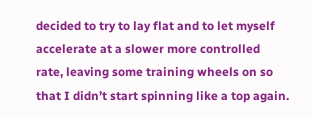decided to try to lay flat and to let myself accelerate at a slower more controlled rate, leaving some training wheels on so that I didn’t start spinning like a top again.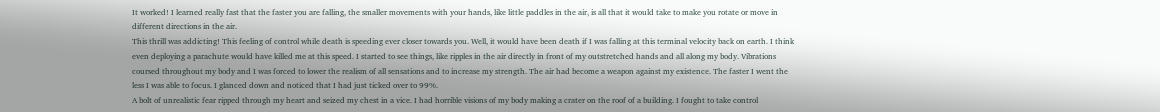It worked! I learned really fast that the faster you are falling, the smaller movements with your hands, like little paddles in the air, is all that it would take to make you rotate or move in different directions in the air.
This thrill was addicting! This feeling of control while death is speeding ever closer towards you. Well, it would have been death if I was falling at this terminal velocity back on earth. I think even deploying a parachute would have killed me at this speed. I started to see things, like ripples in the air directly in front of my outstretched hands and all along my body. Vibrations coursed throughout my body and I was forced to lower the realism of all sensations and to increase my strength. The air had become a weapon against my existence. The faster I went the less I was able to focus. I glanced down and noticed that I had just ticked over to 99%.
A bolt of unrealistic fear ripped through my heart and seized my chest in a vice. I had horrible visions of my body making a crater on the roof of a building. I fought to take control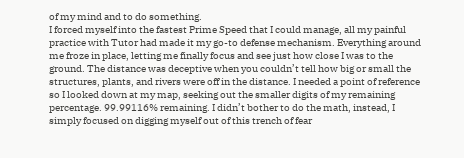of my mind and to do something.
I forced myself into the fastest Prime Speed that I could manage, all my painful practice with Tutor had made it my go-to defense mechanism. Everything around me froze in place, letting me finally focus and see just how close I was to the ground. The distance was deceptive when you couldn’t tell how big or small the structures, plants, and rivers were off in the distance. I needed a point of reference so I looked down at my map, seeking out the smaller digits of my remaining percentage. 99.99116% remaining. I didn’t bother to do the math, instead, I simply focused on digging myself out of this trench of fear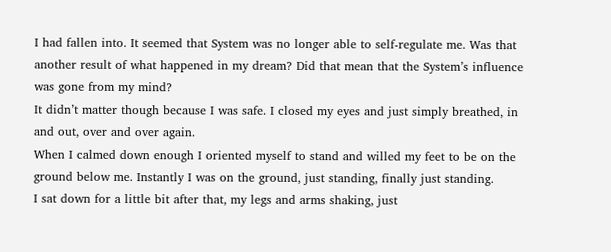I had fallen into. It seemed that System was no longer able to self-regulate me. Was that another result of what happened in my dream? Did that mean that the System’s influence was gone from my mind?
It didn’t matter though because I was safe. I closed my eyes and just simply breathed, in and out, over and over again.
When I calmed down enough I oriented myself to stand and willed my feet to be on the ground below me. Instantly I was on the ground, just standing, finally just standing.
I sat down for a little bit after that, my legs and arms shaking, just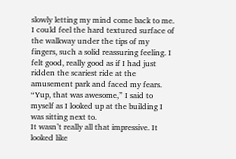slowly letting my mind come back to me. I could feel the hard textured surface of the walkway under the tips of my fingers, such a solid reassuring feeling. I felt good, really good as if I had just ridden the scariest ride at the amusement park and faced my fears. “Yup, that was awesome,” I said to myself as I looked up at the building I was sitting next to.
It wasn’t really all that impressive. It looked like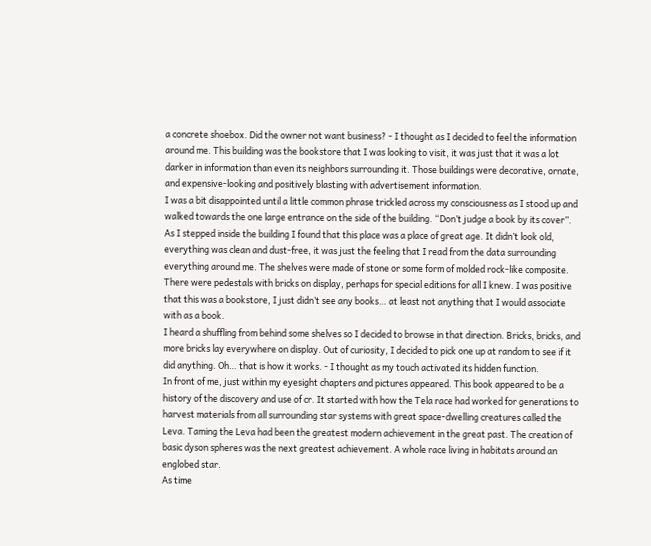a concrete shoebox. Did the owner not want business? - I thought as I decided to feel the information around me. This building was the bookstore that I was looking to visit, it was just that it was a lot darker in information than even its neighbors surrounding it. Those buildings were decorative, ornate, and expensive-looking and positively blasting with advertisement information.
I was a bit disappointed until a little common phrase trickled across my consciousness as I stood up and walked towards the one large entrance on the side of the building. “Don’t judge a book by its cover”.
As I stepped inside the building I found that this place was a place of great age. It didn’t look old, everything was clean and dust-free, it was just the feeling that I read from the data surrounding everything around me. The shelves were made of stone or some form of molded rock-like composite. There were pedestals with bricks on display, perhaps for special editions for all I knew. I was positive that this was a bookstore, I just didn’t see any books… at least not anything that I would associate with as a book.
I heard a shuffling from behind some shelves so I decided to browse in that direction. Bricks, bricks, and more bricks lay everywhere on display. Out of curiosity, I decided to pick one up at random to see if it did anything. Oh… that is how it works. - I thought as my touch activated its hidden function.
In front of me, just within my eyesight chapters and pictures appeared. This book appeared to be a history of the discovery and use of cr. It started with how the Tela race had worked for generations to harvest materials from all surrounding star systems with great space-dwelling creatures called the Leva. Taming the Leva had been the greatest modern achievement in the great past. The creation of basic dyson spheres was the next greatest achievement. A whole race living in habitats around an englobed star.
As time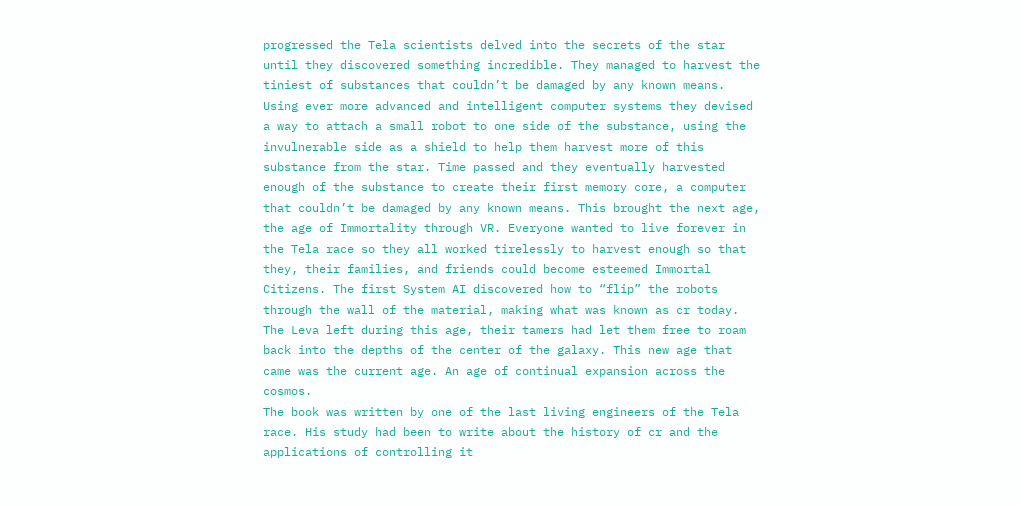progressed the Tela scientists delved into the secrets of the star until they discovered something incredible. They managed to harvest the tiniest of substances that couldn’t be damaged by any known means. Using ever more advanced and intelligent computer systems they devised a way to attach a small robot to one side of the substance, using the invulnerable side as a shield to help them harvest more of this substance from the star. Time passed and they eventually harvested enough of the substance to create their first memory core, a computer that couldn’t be damaged by any known means. This brought the next age, the age of Immortality through VR. Everyone wanted to live forever in the Tela race so they all worked tirelessly to harvest enough so that they, their families, and friends could become esteemed Immortal Citizens. The first System AI discovered how to “flip” the robots through the wall of the material, making what was known as cr today.
The Leva left during this age, their tamers had let them free to roam back into the depths of the center of the galaxy. This new age that came was the current age. An age of continual expansion across the cosmos.
The book was written by one of the last living engineers of the Tela race. His study had been to write about the history of cr and the applications of controlling it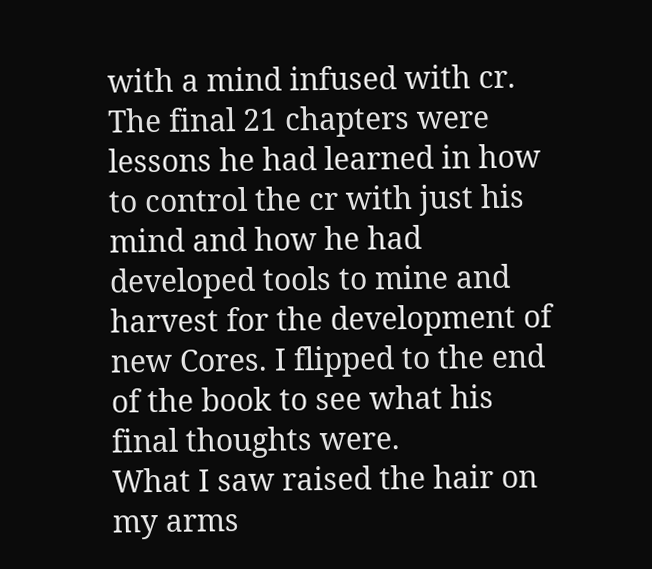with a mind infused with cr.
The final 21 chapters were lessons he had learned in how to control the cr with just his mind and how he had developed tools to mine and harvest for the development of new Cores. I flipped to the end of the book to see what his final thoughts were.
What I saw raised the hair on my arms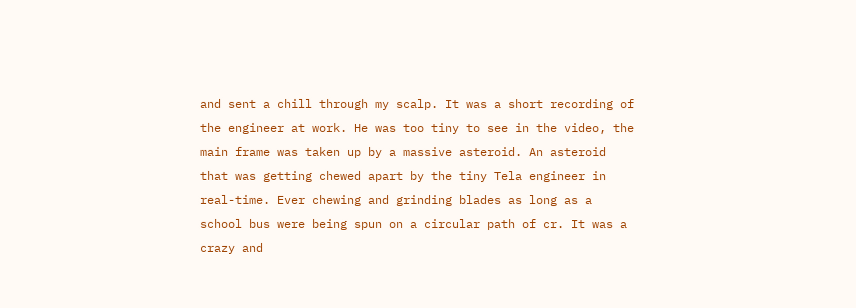and sent a chill through my scalp. It was a short recording of the engineer at work. He was too tiny to see in the video, the main frame was taken up by a massive asteroid. An asteroid that was getting chewed apart by the tiny Tela engineer in real-time. Ever chewing and grinding blades as long as a school bus were being spun on a circular path of cr. It was a crazy and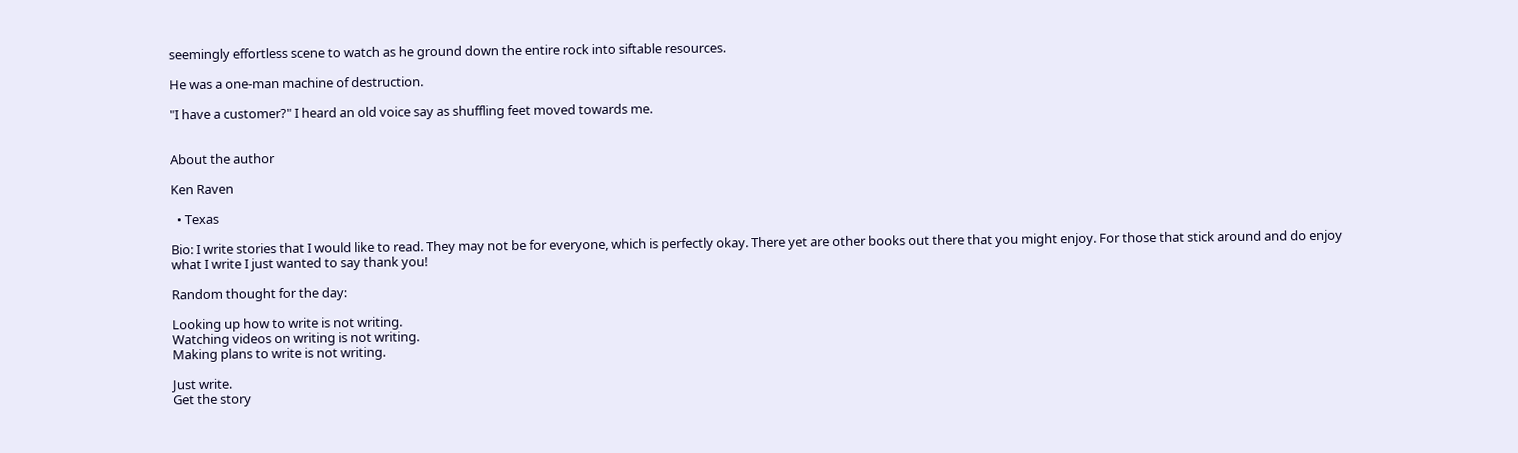seemingly effortless scene to watch as he ground down the entire rock into siftable resources.

He was a one-man machine of destruction.

"I have a customer?" I heard an old voice say as shuffling feet moved towards me.


About the author

Ken Raven

  • Texas

Bio: I write stories that I would like to read. They may not be for everyone, which is perfectly okay. There yet are other books out there that you might enjoy. For those that stick around and do enjoy what I write I just wanted to say thank you!

Random thought for the day:

Looking up how to write is not writing.
Watching videos on writing is not writing.
Making plans to write is not writing.

Just write.
Get the story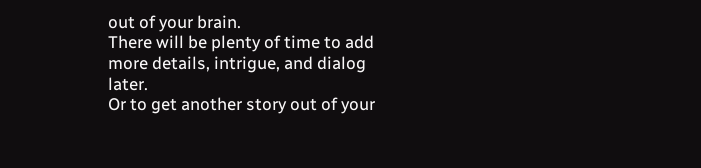out of your brain.
There will be plenty of time to add more details, intrigue, and dialog later.
Or to get another story out of your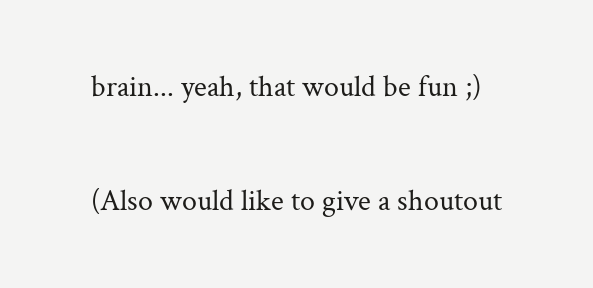brain... yeah, that would be fun ;)

(Also would like to give a shoutout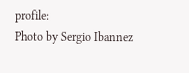profile:
Photo by Sergio Ibannez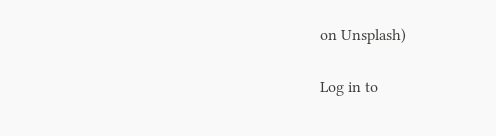on Unsplash)

Log in to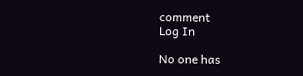comment
Log In

No one has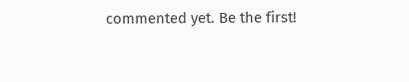commented yet. Be the first!